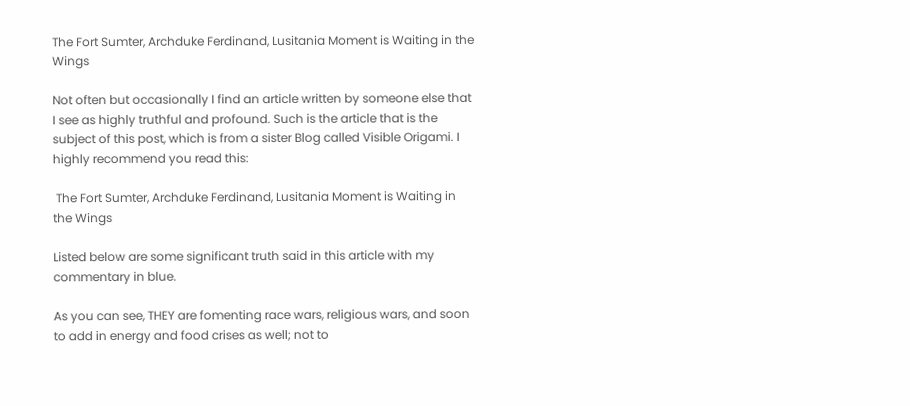The Fort Sumter, Archduke Ferdinand, Lusitania Moment is Waiting in the Wings

Not often but occasionally I find an article written by someone else that I see as highly truthful and profound. Such is the article that is the subject of this post, which is from a sister Blog called Visible Origami. I highly recommend you read this:

 The Fort Sumter, Archduke Ferdinand, Lusitania Moment is Waiting in the Wings

Listed below are some significant truth said in this article with my commentary in blue.

As you can see, THEY are fomenting race wars, religious wars, and soon to add in energy and food crises as well; not to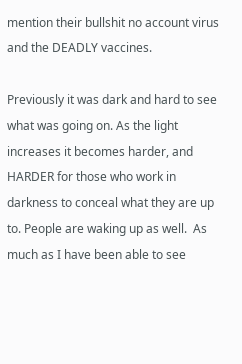mention their bullshit no account virus and the DEADLY vaccines.

Previously it was dark and hard to see what was going on. As the light increases it becomes harder, and HARDER for those who work in darkness to conceal what they are up to. People are waking up as well.  As much as I have been able to see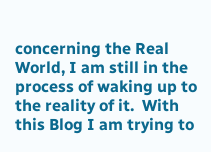concerning the Real World, I am still in the process of waking up to the reality of it.  With this Blog I am trying to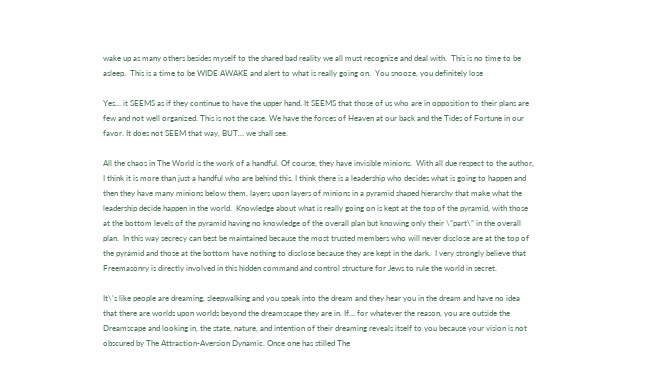wake up as many others besides myself to the shared bad reality we all must recognize and deal with.  This is no time to be asleep.  This is a time to be WIDE AWAKE and alert to what is really going on.  You snooze, you definitely lose

Yes… it SEEMS as if they continue to have the upper hand. It SEEMS that those of us who are in opposition to their plans are few and not well organized. This is not the case. We have the forces of Heaven at our back and the Tides of Fortune in our favor. It does not SEEM that way, BUT… we shall see.

All the chaos in The World is the work of a handful. Of course, they have invisible minions.  With all due respect to the author, I think it is more than just a handful who are behind this. I think there is a leadership who decides what is going to happen and then they have many minions below them, layers upon layers of minions in a pyramid shaped hierarchy that make what the leadership decide happen in the world.  Knowledge about what is really going on is kept at the top of the pyramid, with those at the bottom levels of the pyramid having no knowledge of the overall plan but knowing only their \”part\” in the overall plan.  In this way secrecy can best be maintained because the most trusted members who will never disclose are at the top of the pyramid and those at the bottom have nothing to disclose because they are kept in the dark.  I very strongly believe that Freemasonry is directly involved in this hidden command and control structure for Jews to rule the world in secret.

It\’s like people are dreaming, sleepwalking and you speak into the dream and they hear you in the dream and have no idea that there are worlds upon worlds beyond the dreamscape they are in. If… for whatever the reason, you are outside the Dreamscape and looking in, the state, nature, and intention of their dreaming reveals itself to you because your vision is not obscured by The Attraction-Aversion Dynamic. Once one has stilled The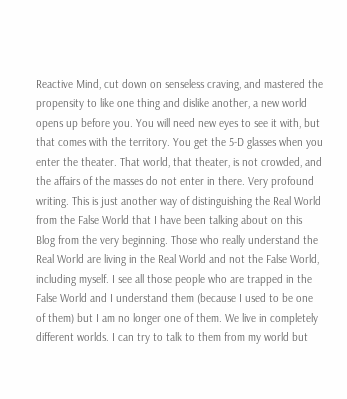Reactive Mind, cut down on senseless craving, and mastered the propensity to like one thing and dislike another, a new world opens up before you. You will need new eyes to see it with, but that comes with the territory. You get the 5-D glasses when you enter the theater. That world, that theater, is not crowded, and the affairs of the masses do not enter in there. Very profound writing. This is just another way of distinguishing the Real World from the False World that I have been talking about on this Blog from the very beginning. Those who really understand the Real World are living in the Real World and not the False World, including myself. I see all those people who are trapped in the False World and I understand them (because I used to be one of them) but I am no longer one of them. We live in completely different worlds. I can try to talk to them from my world but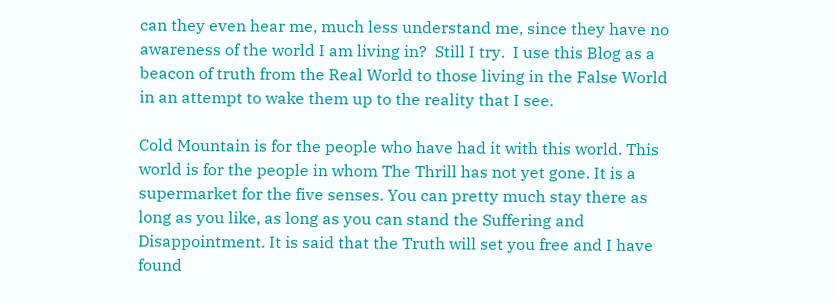can they even hear me, much less understand me, since they have no awareness of the world I am living in?  Still I try.  I use this Blog as a beacon of truth from the Real World to those living in the False World in an attempt to wake them up to the reality that I see.

Cold Mountain is for the people who have had it with this world. This world is for the people in whom The Thrill has not yet gone. It is a supermarket for the five senses. You can pretty much stay there as long as you like, as long as you can stand the Suffering and Disappointment. It is said that the Truth will set you free and I have found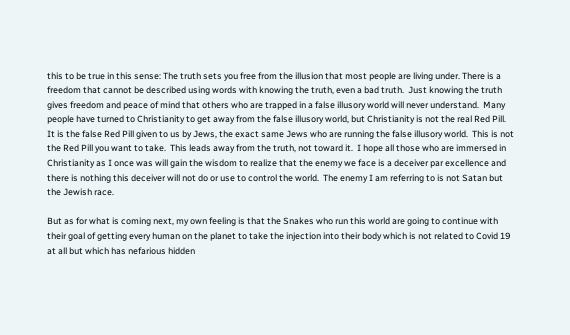this to be true in this sense: The truth sets you free from the illusion that most people are living under. There is a freedom that cannot be described using words with knowing the truth, even a bad truth.  Just knowing the truth gives freedom and peace of mind that others who are trapped in a false illusory world will never understand.  Many people have turned to Christianity to get away from the false illusory world, but Christianity is not the real Red Pill.  It is the false Red Pill given to us by Jews, the exact same Jews who are running the false illusory world.  This is not the Red Pill you want to take.  This leads away from the truth, not toward it.  I hope all those who are immersed in Christianity as I once was will gain the wisdom to realize that the enemy we face is a deceiver par excellence and there is nothing this deceiver will not do or use to control the world.  The enemy I am referring to is not Satan but the Jewish race.

But as for what is coming next, my own feeling is that the Snakes who run this world are going to continue with their goal of getting every human on the planet to take the injection into their body which is not related to Covid 19 at all but which has nefarious hidden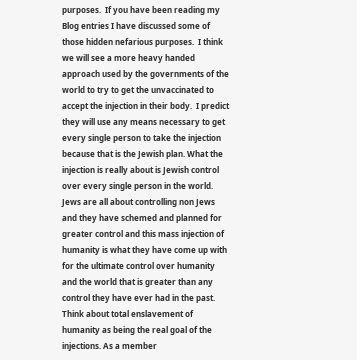purposes.  If you have been reading my Blog entries I have discussed some of those hidden nefarious purposes.  I think we will see a more heavy handed approach used by the governments of the world to try to get the unvaccinated to accept the injection in their body.  I predict they will use any means necessary to get every single person to take the injection because that is the Jewish plan. What the injection is really about is Jewish control over every single person in the world.  Jews are all about controlling non Jews and they have schemed and planned for greater control and this mass injection of humanity is what they have come up with for the ultimate control over humanity and the world that is greater than any control they have ever had in the past.  Think about total enslavement of humanity as being the real goal of the injections. As a member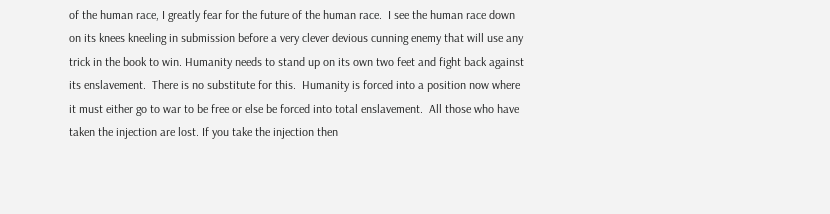of the human race, I greatly fear for the future of the human race.  I see the human race down on its knees kneeling in submission before a very clever devious cunning enemy that will use any trick in the book to win. Humanity needs to stand up on its own two feet and fight back against its enslavement.  There is no substitute for this.  Humanity is forced into a position now where it must either go to war to be free or else be forced into total enslavement.  All those who have taken the injection are lost. If you take the injection then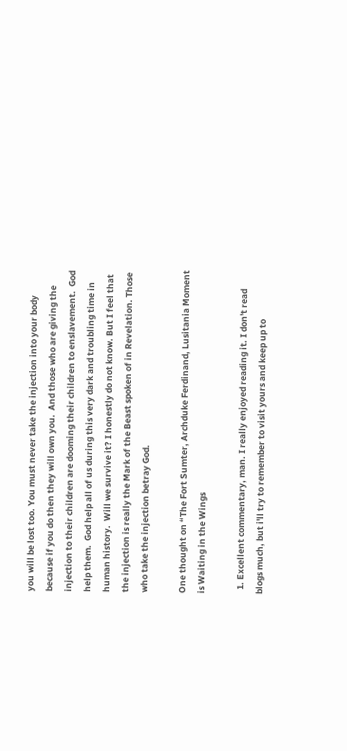you will be lost too. You must never take the injection into your body because if you do then they will own you.  And those who are giving the injection to their children are dooming their children to enslavement.  God help them.  God help all of us during this very dark and troubling time in human history.  Will we survive it? I honestly do not know. But I feel that the injection is really the Mark of the Beast spoken of in Revelation. Those who take the injection betray God.

One thought on “The Fort Sumter, Archduke Ferdinand, Lusitania Moment is Waiting in the Wings

  1. Excellent commentary, man. I really enjoyed reading it. I don't read blogs much, but i'll try to remember to visit yours and keep up to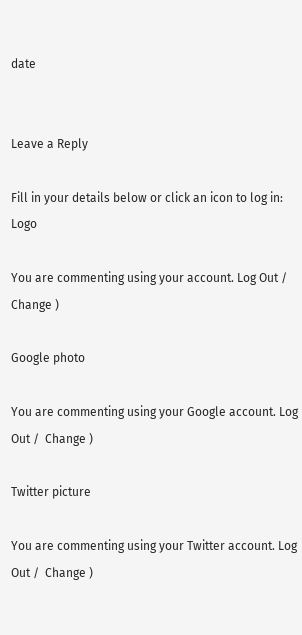date


Leave a Reply

Fill in your details below or click an icon to log in: Logo

You are commenting using your account. Log Out /  Change )

Google photo

You are commenting using your Google account. Log Out /  Change )

Twitter picture

You are commenting using your Twitter account. Log Out /  Change )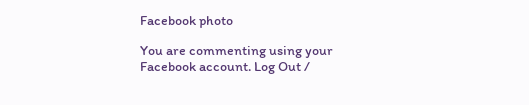Facebook photo

You are commenting using your Facebook account. Log Out /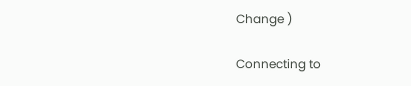Change )

Connecting to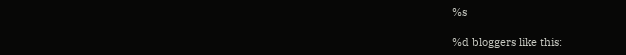%s

%d bloggers like this: